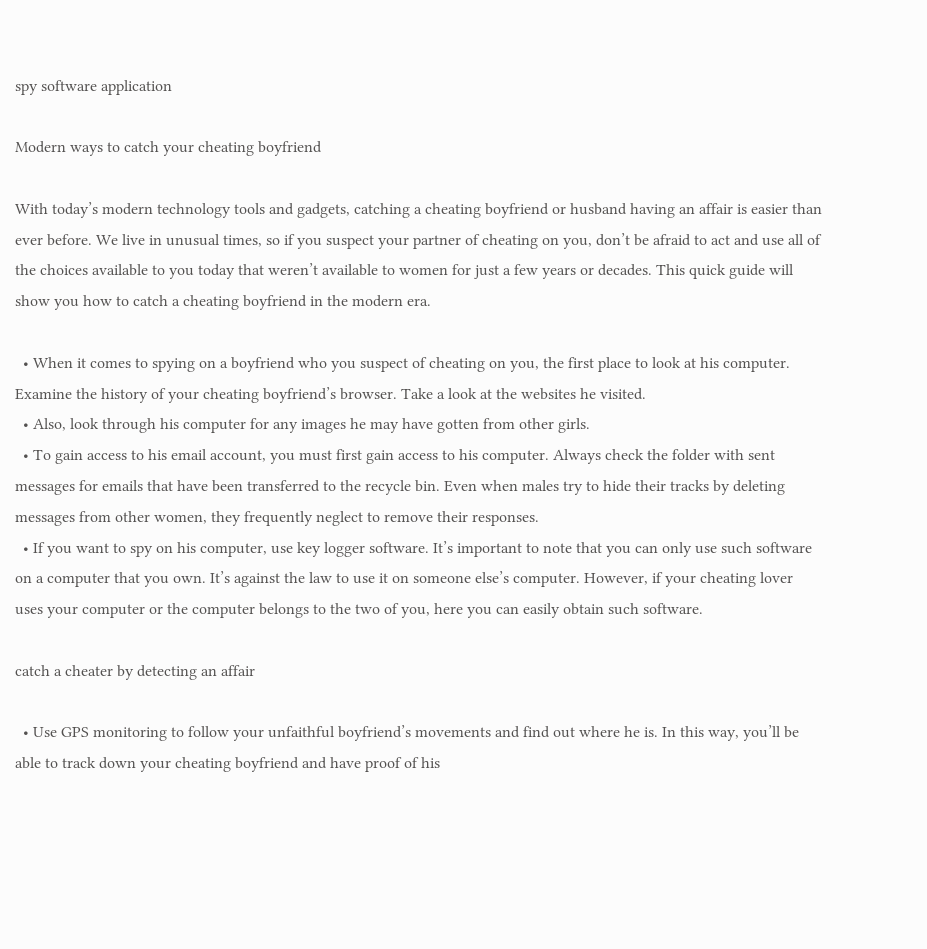spy software application

Modern ways to catch your cheating boyfriend

With today’s modern technology tools and gadgets, catching a cheating boyfriend or husband having an affair is easier than ever before. We live in unusual times, so if you suspect your partner of cheating on you, don’t be afraid to act and use all of the choices available to you today that weren’t available to women for just a few years or decades. This quick guide will show you how to catch a cheating boyfriend in the modern era.

  • When it comes to spying on a boyfriend who you suspect of cheating on you, the first place to look at his computer. Examine the history of your cheating boyfriend’s browser. Take a look at the websites he visited.
  • Also, look through his computer for any images he may have gotten from other girls.
  • To gain access to his email account, you must first gain access to his computer. Always check the folder with sent messages for emails that have been transferred to the recycle bin. Even when males try to hide their tracks by deleting messages from other women, they frequently neglect to remove their responses.
  • If you want to spy on his computer, use key logger software. It’s important to note that you can only use such software on a computer that you own. It’s against the law to use it on someone else’s computer. However, if your cheating lover uses your computer or the computer belongs to the two of you, here you can easily obtain such software.

catch a cheater by detecting an affair

  • Use GPS monitoring to follow your unfaithful boyfriend’s movements and find out where he is. In this way, you’ll be able to track down your cheating boyfriend and have proof of his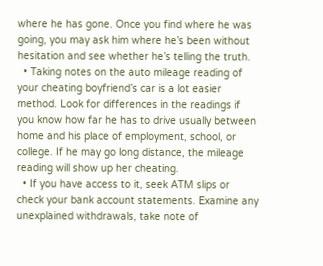where he has gone. Once you find where he was going, you may ask him where he’s been without hesitation and see whether he’s telling the truth.
  • Taking notes on the auto mileage reading of your cheating boyfriend’s car is a lot easier method. Look for differences in the readings if you know how far he has to drive usually between home and his place of employment, school, or college. If he may go long distance, the mileage reading will show up her cheating.
  • If you have access to it, seek ATM slips or check your bank account statements. Examine any unexplained withdrawals, take note of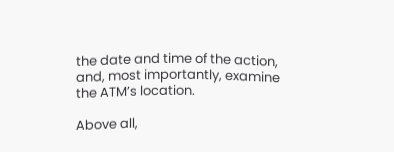the date and time of the action, and, most importantly, examine the ATM’s location.

Above all,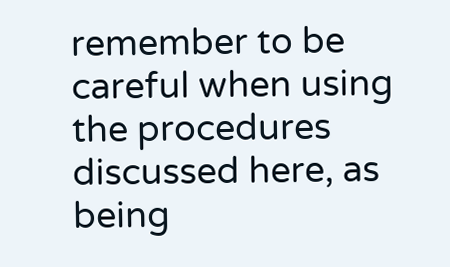remember to be careful when using the procedures discussed here, as being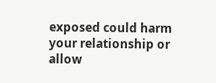exposed could harm your relationship or allow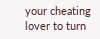your cheating lover to turn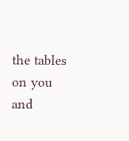the tables on you and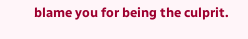blame you for being the culprit.